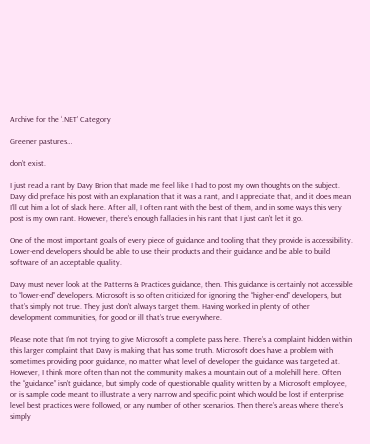Archive for the ‘.NET’ Category

Greener pastures…

don’t exist.

I just read a rant by Davy Brion that made me feel like I had to post my own thoughts on the subject. Davy did preface his post with an explanation that it was a rant, and I appreciate that, and it does mean I’ll cut him a lot of slack here. After all, I often rant with the best of them, and in some ways this very post is my own rant. However, there’s enough fallacies in his rant that I just can’t let it go.

One of the most important goals of every piece of guidance and tooling that they provide is accessibility. Lower-end developers should be able to use their products and their guidance and be able to build software of an acceptable quality.

Davy must never look at the Patterns & Practices guidance, then. This guidance is certainly not accessible to “lower-end” developers. Microsoft is so often criticized for ignoring the “higher-end” developers, but that’s simply not true. They just don’t always target them. Having worked in plenty of other development communities, for good or ill that’s true everywhere.

Please note that I’m not trying to give Microsoft a complete pass here. There’s a complaint hidden within this larger complaint that Davy is making that has some truth. Microsoft does have a problem with sometimes providing poor guidance, no matter what level of developer the guidance was targeted at. However, I think more often than not the community makes a mountain out of a molehill here. Often the “guidance” isn’t guidance, but simply code of questionable quality written by a Microsoft employee, or is sample code meant to illustrate a very narrow and specific point which would be lost if enterprise level best practices were followed, or any number of other scenarios. Then there’s areas where there’s simply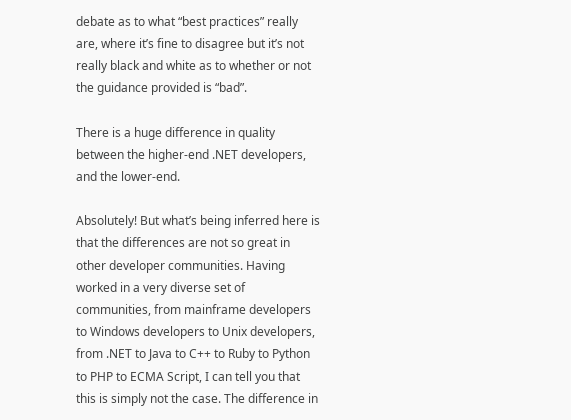debate as to what “best practices” really are, where it’s fine to disagree but it’s not really black and white as to whether or not the guidance provided is “bad”.

There is a huge difference in quality between the higher-end .NET developers, and the lower-end.

Absolutely! But what’s being inferred here is that the differences are not so great in other developer communities. Having worked in a very diverse set of communities, from mainframe developers to Windows developers to Unix developers, from .NET to Java to C++ to Ruby to Python to PHP to ECMA Script, I can tell you that this is simply not the case. The difference in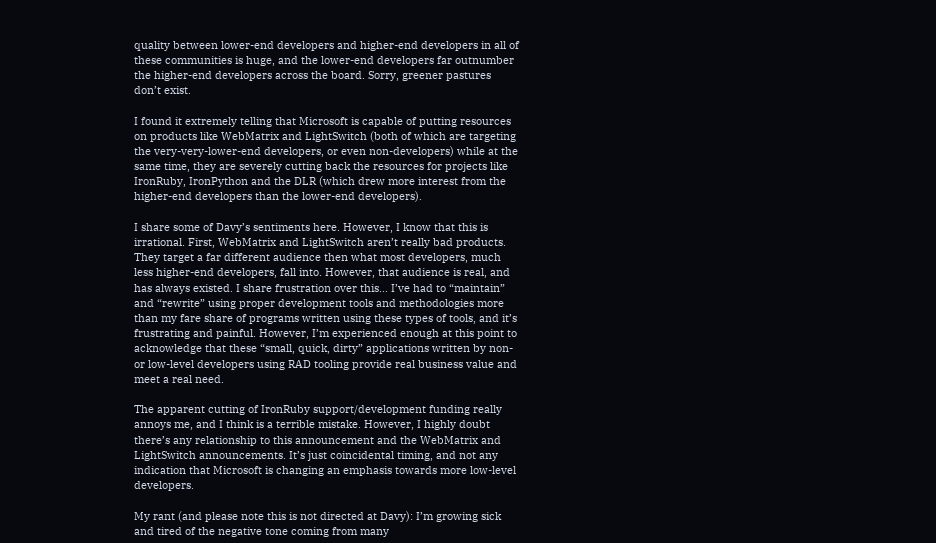quality between lower-end developers and higher-end developers in all of these communities is huge, and the lower-end developers far outnumber the higher-end developers across the board. Sorry, greener pastures don’t exist.

I found it extremely telling that Microsoft is capable of putting resources on products like WebMatrix and LightSwitch (both of which are targeting the very-very-lower-end developers, or even non-developers) while at the same time, they are severely cutting back the resources for projects like IronRuby, IronPython and the DLR (which drew more interest from the higher-end developers than the lower-end developers).

I share some of Davy’s sentiments here. However, I know that this is irrational. First, WebMatrix and LightSwitch aren’t really bad products. They target a far different audience then what most developers, much less higher-end developers, fall into. However, that audience is real, and has always existed. I share frustration over this… I’ve had to “maintain” and “rewrite” using proper development tools and methodologies more than my fare share of programs written using these types of tools, and it’s frustrating and painful. However, I’m experienced enough at this point to acknowledge that these “small, quick, dirty” applications written by non- or low-level developers using RAD tooling provide real business value and meet a real need.

The apparent cutting of IronRuby support/development funding really annoys me, and I think is a terrible mistake. However, I highly doubt there’s any relationship to this announcement and the WebMatrix and LightSwitch announcements. It’s just coincidental timing, and not any indication that Microsoft is changing an emphasis towards more low-level developers.

My rant (and please note this is not directed at Davy): I’m growing sick and tired of the negative tone coming from many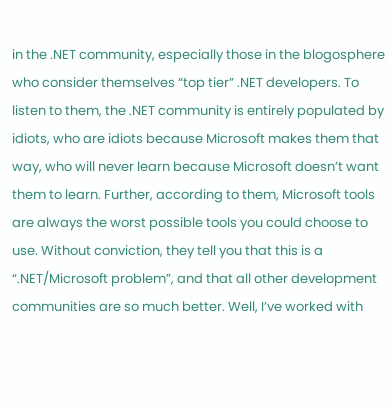in the .NET community, especially those in the blogosphere who consider themselves “top tier” .NET developers. To listen to them, the .NET community is entirely populated by idiots, who are idiots because Microsoft makes them that way, who will never learn because Microsoft doesn’t want them to learn. Further, according to them, Microsoft tools are always the worst possible tools you could choose to use. Without conviction, they tell you that this is a “.NET/Microsoft problem”, and that all other development communities are so much better. Well, I’ve worked with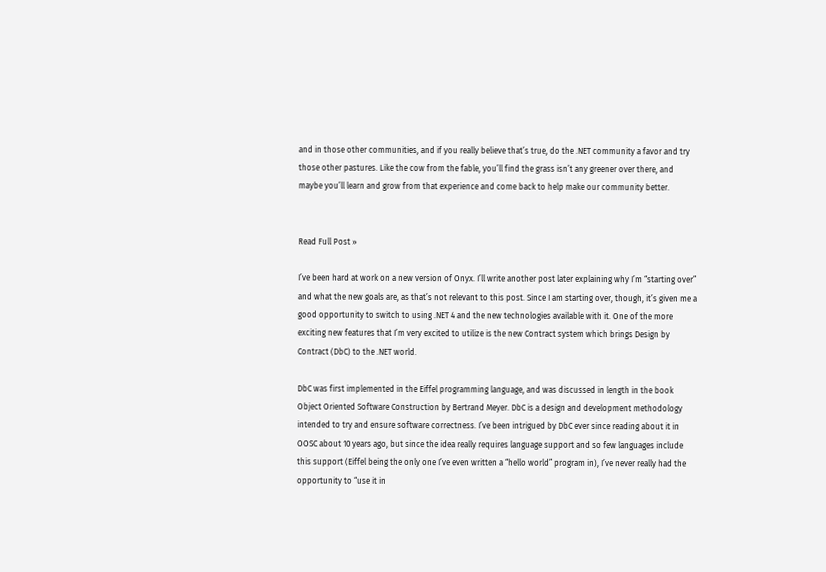and in those other communities, and if you really believe that’s true, do the .NET community a favor and try those other pastures. Like the cow from the fable, you’ll find the grass isn’t any greener over there, and maybe you’ll learn and grow from that experience and come back to help make our community better.


Read Full Post »

I’ve been hard at work on a new version of Onyx. I’ll write another post later explaining why I’m “starting over” and what the new goals are, as that’s not relevant to this post. Since I am starting over, though, it’s given me a good opportunity to switch to using .NET 4 and the new technologies available with it. One of the more exciting new features that I’m very excited to utilize is the new Contract system which brings Design by Contract (DbC) to the .NET world.

DbC was first implemented in the Eiffel programming language, and was discussed in length in the book Object Oriented Software Construction by Bertrand Meyer. DbC is a design and development methodology intended to try and ensure software correctness. I’ve been intrigued by DbC ever since reading about it in OOSC about 10 years ago, but since the idea really requires language support and so few languages include this support (Eiffel being the only one I’ve even written a “hello world” program in), I’ve never really had the opportunity to “use it in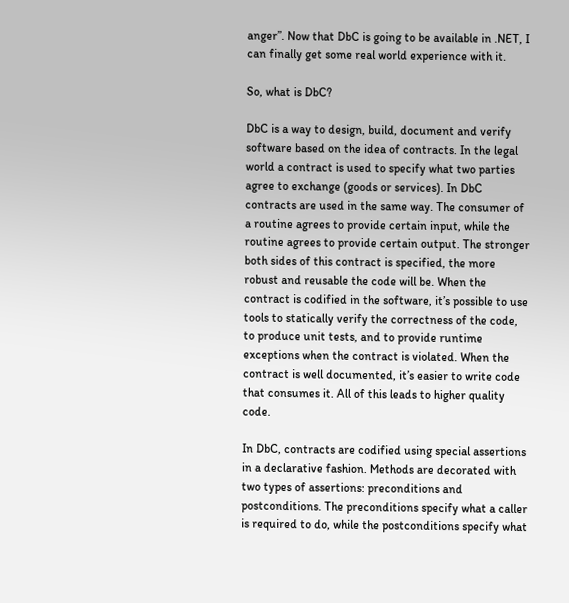anger”. Now that DbC is going to be available in .NET, I can finally get some real world experience with it.

So, what is DbC?

DbC is a way to design, build, document and verify software based on the idea of contracts. In the legal world a contract is used to specify what two parties agree to exchange (goods or services). In DbC contracts are used in the same way. The consumer of a routine agrees to provide certain input, while the routine agrees to provide certain output. The stronger both sides of this contract is specified, the more robust and reusable the code will be. When the contract is codified in the software, it’s possible to use tools to statically verify the correctness of the code, to produce unit tests, and to provide runtime exceptions when the contract is violated. When the contract is well documented, it’s easier to write code that consumes it. All of this leads to higher quality code.

In DbC, contracts are codified using special assertions in a declarative fashion. Methods are decorated with two types of assertions: preconditions and postconditions. The preconditions specify what a caller is required to do, while the postconditions specify what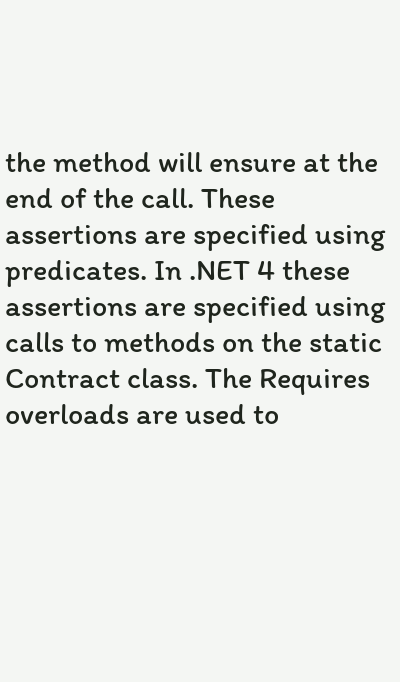the method will ensure at the end of the call. These assertions are specified using predicates. In .NET 4 these assertions are specified using calls to methods on the static Contract class. The Requires overloads are used to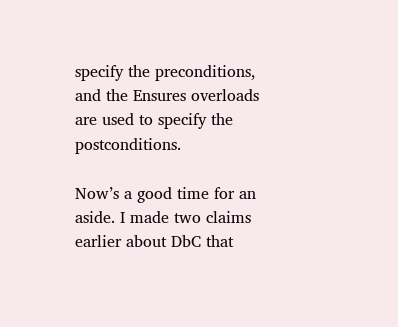specify the preconditions, and the Ensures overloads are used to specify the postconditions.

Now’s a good time for an aside. I made two claims earlier about DbC that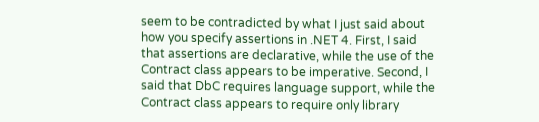seem to be contradicted by what I just said about how you specify assertions in .NET 4. First, I said that assertions are declarative, while the use of the Contract class appears to be imperative. Second, I said that DbC requires language support, while the Contract class appears to require only library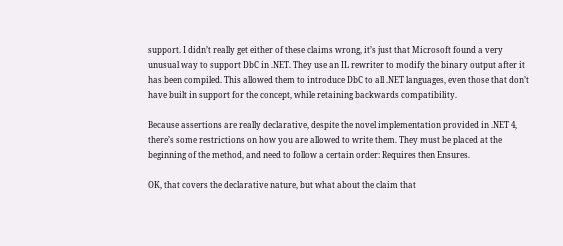support. I didn’t really get either of these claims wrong, it’s just that Microsoft found a very unusual way to support DbC in .NET. They use an IL rewriter to modify the binary output after it has been compiled. This allowed them to introduce DbC to all .NET languages, even those that don’t have built in support for the concept, while retaining backwards compatibility.

Because assertions are really declarative, despite the novel implementation provided in .NET 4, there’s some restrictions on how you are allowed to write them. They must be placed at the beginning of the method, and need to follow a certain order: Requires then Ensures.

OK, that covers the declarative nature, but what about the claim that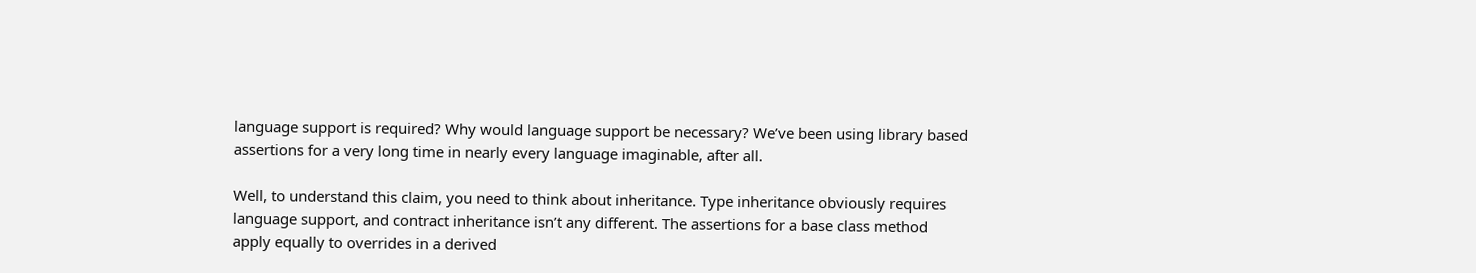language support is required? Why would language support be necessary? We’ve been using library based assertions for a very long time in nearly every language imaginable, after all.

Well, to understand this claim, you need to think about inheritance. Type inheritance obviously requires language support, and contract inheritance isn’t any different. The assertions for a base class method apply equally to overrides in a derived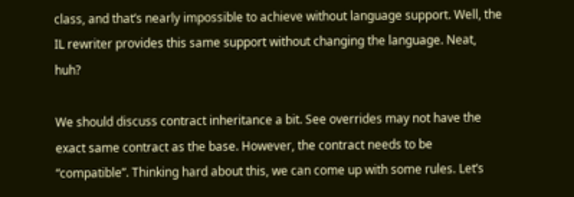class, and that’s nearly impossible to achieve without language support. Well, the IL rewriter provides this same support without changing the language. Neat, huh?

We should discuss contract inheritance a bit. See overrides may not have the exact same contract as the base. However, the contract needs to be “compatible”. Thinking hard about this, we can come up with some rules. Let’s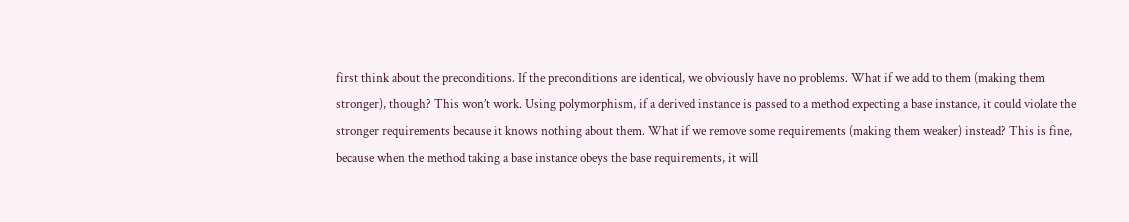first think about the preconditions. If the preconditions are identical, we obviously have no problems. What if we add to them (making them stronger), though? This won’t work. Using polymorphism, if a derived instance is passed to a method expecting a base instance, it could violate the stronger requirements because it knows nothing about them. What if we remove some requirements (making them weaker) instead? This is fine, because when the method taking a base instance obeys the base requirements, it will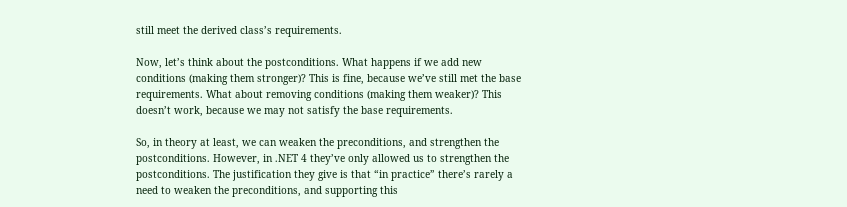still meet the derived class’s requirements.

Now, let’s think about the postconditions. What happens if we add new conditions (making them stronger)? This is fine, because we’ve still met the base requirements. What about removing conditions (making them weaker)? This doesn’t work, because we may not satisfy the base requirements.

So, in theory at least, we can weaken the preconditions, and strengthen the postconditions. However, in .NET 4 they’ve only allowed us to strengthen the postconditions. The justification they give is that “in practice” there’s rarely a need to weaken the preconditions, and supporting this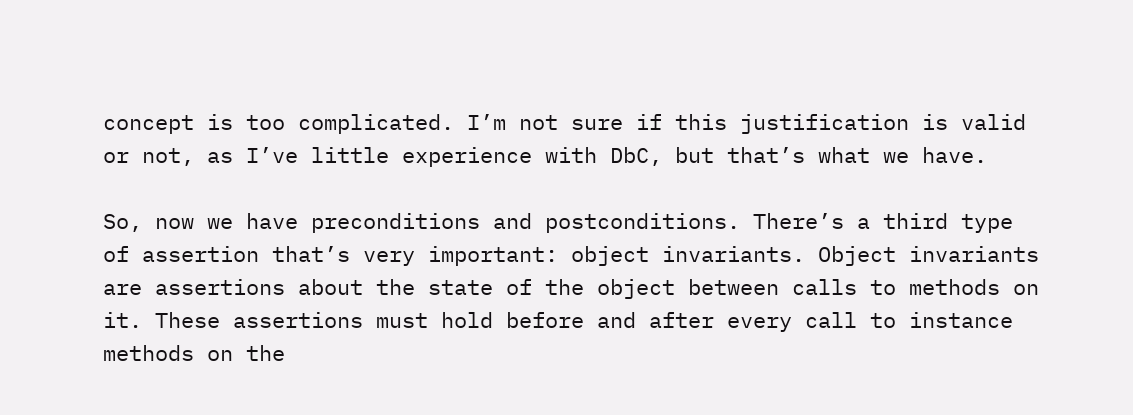concept is too complicated. I’m not sure if this justification is valid or not, as I’ve little experience with DbC, but that’s what we have.

So, now we have preconditions and postconditions. There’s a third type of assertion that’s very important: object invariants. Object invariants are assertions about the state of the object between calls to methods on it. These assertions must hold before and after every call to instance methods on the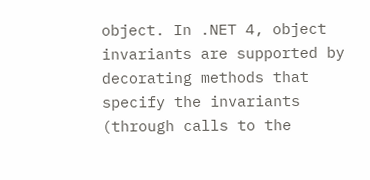object. In .NET 4, object invariants are supported by decorating methods that specify the invariants (through calls to the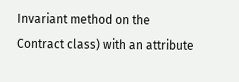Invariant method on the Contract class) with an attribute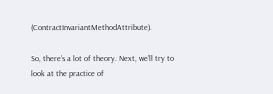(ContractInvariantMethodAttribute).

So, there’s a lot of theory. Next, we’ll try to look at the practice of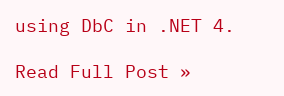using DbC in .NET 4.

Read Full Post »